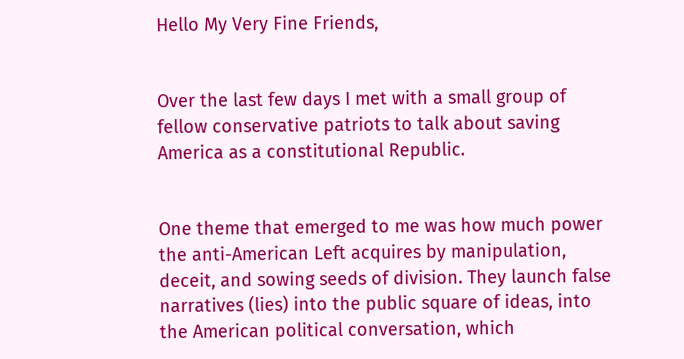Hello My Very Fine Friends,


Over the last few days I met with a small group of fellow conservative patriots to talk about saving America as a constitutional Republic.


One theme that emerged to me was how much power the anti-American Left acquires by manipulation, deceit, and sowing seeds of division. They launch false narratives (lies) into the public square of ideas, into the American political conversation, which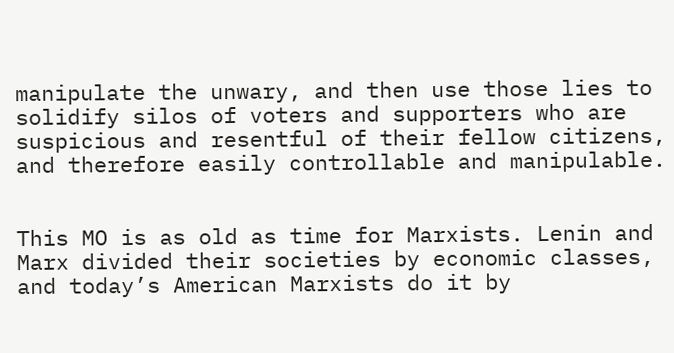manipulate the unwary, and then use those lies to solidify silos of voters and supporters who are suspicious and resentful of their fellow citizens, and therefore easily controllable and manipulable.


This MO is as old as time for Marxists. Lenin and Marx divided their societies by economic classes, and today’s American Marxists do it by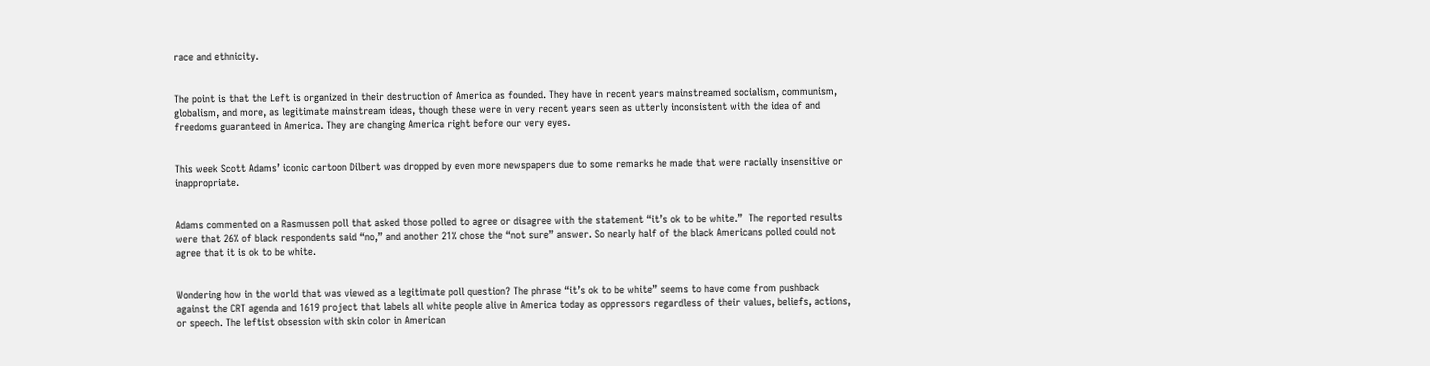race and ethnicity.


The point is that the Left is organized in their destruction of America as founded. They have in recent years mainstreamed socialism, communism, globalism, and more, as legitimate mainstream ideas, though these were in very recent years seen as utterly inconsistent with the idea of and freedoms guaranteed in America. They are changing America right before our very eyes.


This week Scott Adams’ iconic cartoon Dilbert was dropped by even more newspapers due to some remarks he made that were racially insensitive or inappropriate.


Adams commented on a Rasmussen poll that asked those polled to agree or disagree with the statement “it’s ok to be white.”  The reported results were that 26% of black respondents said “no,” and another 21% chose the “not sure” answer. So nearly half of the black Americans polled could not agree that it is ok to be white.


Wondering how in the world that was viewed as a legitimate poll question? The phrase “it’s ok to be white” seems to have come from pushback against the CRT agenda and 1619 project that labels all white people alive in America today as oppressors regardless of their values, beliefs, actions, or speech. The leftist obsession with skin color in American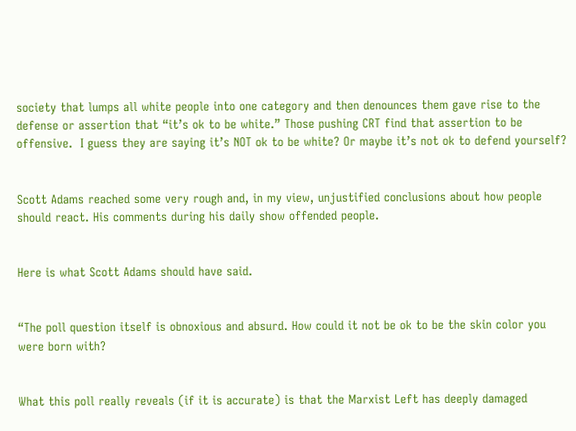society that lumps all white people into one category and then denounces them gave rise to the defense or assertion that “it’s ok to be white.” Those pushing CRT find that assertion to be offensive.  I guess they are saying it’s NOT ok to be white? Or maybe it’s not ok to defend yourself?


Scott Adams reached some very rough and, in my view, unjustified conclusions about how people should react. His comments during his daily show offended people.


Here is what Scott Adams should have said.


“The poll question itself is obnoxious and absurd. How could it not be ok to be the skin color you were born with?


What this poll really reveals (if it is accurate) is that the Marxist Left has deeply damaged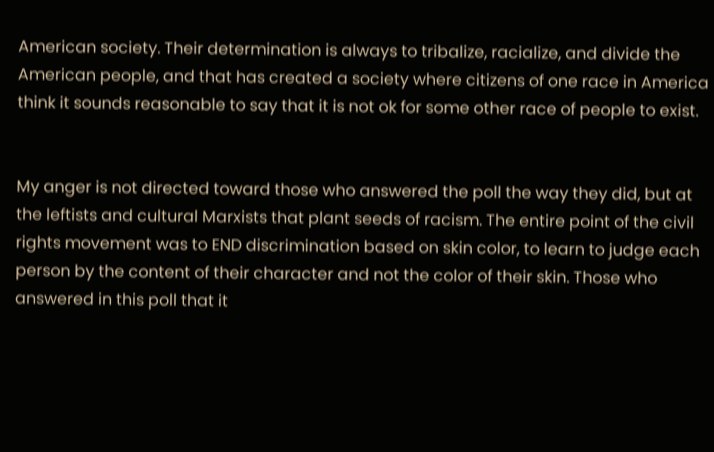American society. Their determination is always to tribalize, racialize, and divide the American people, and that has created a society where citizens of one race in America think it sounds reasonable to say that it is not ok for some other race of people to exist.


My anger is not directed toward those who answered the poll the way they did, but at the leftists and cultural Marxists that plant seeds of racism. The entire point of the civil rights movement was to END discrimination based on skin color, to learn to judge each person by the content of their character and not the color of their skin. Those who answered in this poll that it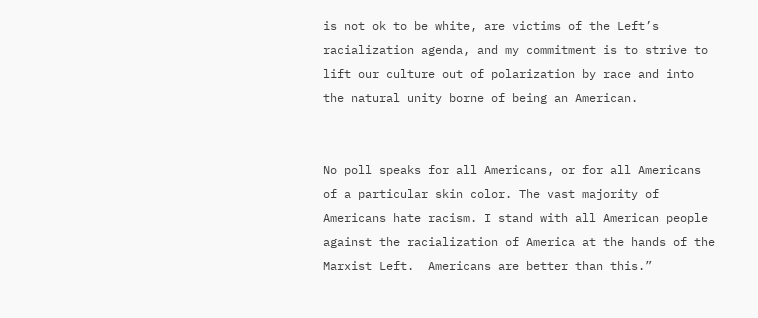is not ok to be white, are victims of the Left’s racialization agenda, and my commitment is to strive to lift our culture out of polarization by race and into the natural unity borne of being an American.


No poll speaks for all Americans, or for all Americans of a particular skin color. The vast majority of Americans hate racism. I stand with all American people against the racialization of America at the hands of the Marxist Left.  Americans are better than this.”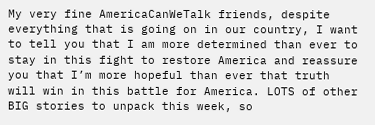My very fine AmericaCanWeTalk friends, despite everything that is going on in our country, I want to tell you that I am more determined than ever to stay in this fight to restore America and reassure you that I’m more hopeful than ever that truth will win in this battle for America. LOTS of other BIG stories to unpack this week, so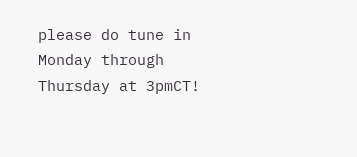please do tune in Monday through Thursday at 3pmCT!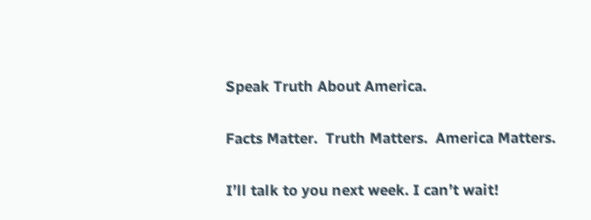Speak Truth About America.

Facts Matter.  Truth Matters.  America Matters.

I’ll talk to you next week. I can’t wait!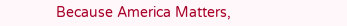Because America Matters,